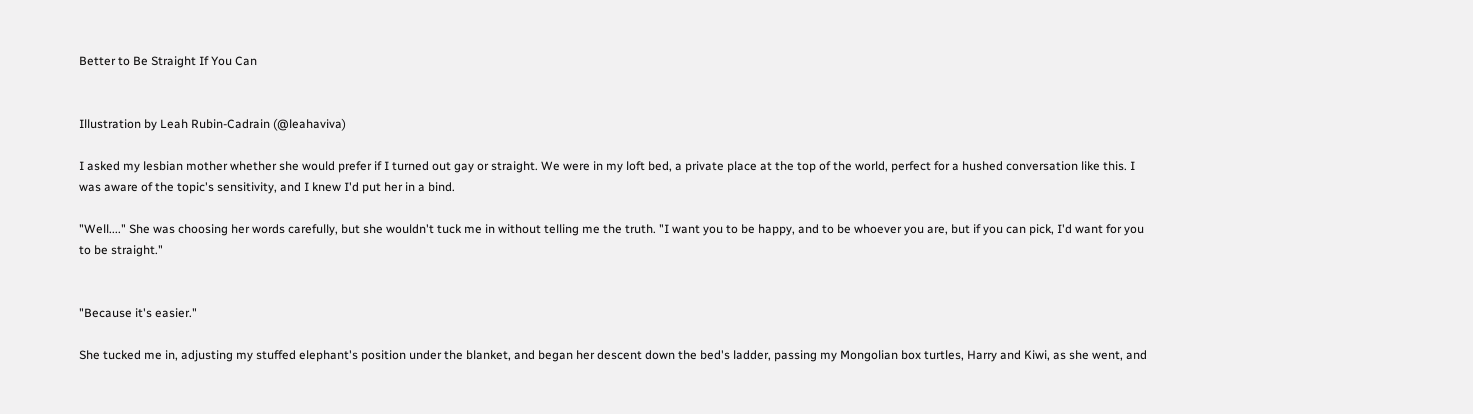Better to Be Straight If You Can


Illustration by Leah Rubin-Cadrain (@leahaviva)

I asked my lesbian mother whether she would prefer if I turned out gay or straight. We were in my loft bed, a private place at the top of the world, perfect for a hushed conversation like this. I was aware of the topic's sensitivity, and I knew I'd put her in a bind.

"Well...." She was choosing her words carefully, but she wouldn't tuck me in without telling me the truth. "I want you to be happy, and to be whoever you are, but if you can pick, I'd want for you to be straight."


"Because it's easier."

She tucked me in, adjusting my stuffed elephant's position under the blanket, and began her descent down the bed's ladder, passing my Mongolian box turtles, Harry and Kiwi, as she went, and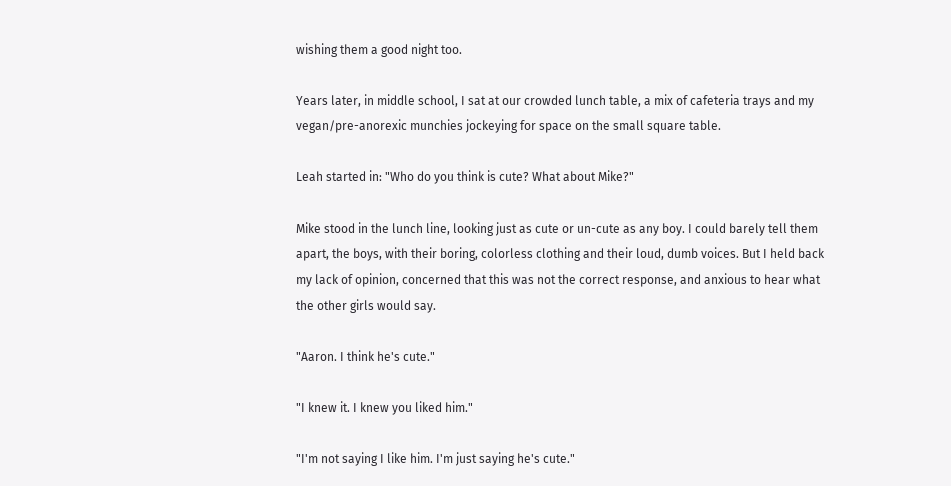wishing them a good night too.

Years later, in middle school, I sat at our crowded lunch table, a mix of cafeteria trays and my vegan/pre-anorexic munchies jockeying for space on the small square table.

Leah started in: "Who do you think is cute? What about Mike?"

Mike stood in the lunch line, looking just as cute or un-cute as any boy. I could barely tell them apart, the boys, with their boring, colorless clothing and their loud, dumb voices. But I held back my lack of opinion, concerned that this was not the correct response, and anxious to hear what the other girls would say.

"Aaron. I think he's cute."

"I knew it. I knew you liked him."

"I'm not saying I like him. I'm just saying he's cute."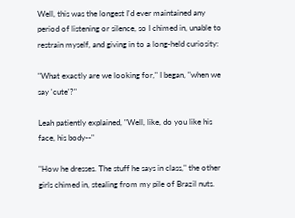Well, this was the longest I'd ever maintained any period of listening or silence, so I chimed in, unable to restrain myself, and giving in to a long-held curiosity:

"What exactly are we looking for," I began, "when we say 'cute'?"

Leah patiently explained, "Well, like, do you like his face, his body--"

"How he dresses. The stuff he says in class," the other girls chimed in, stealing from my pile of Brazil nuts.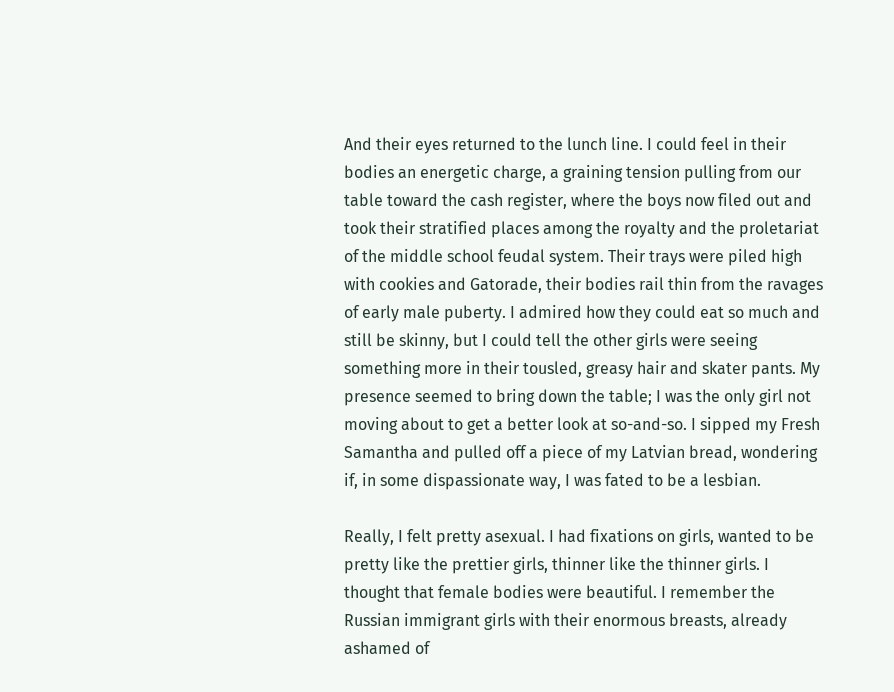And their eyes returned to the lunch line. I could feel in their bodies an energetic charge, a graining tension pulling from our table toward the cash register, where the boys now filed out and took their stratified places among the royalty and the proletariat of the middle school feudal system. Their trays were piled high with cookies and Gatorade, their bodies rail thin from the ravages of early male puberty. I admired how they could eat so much and still be skinny, but I could tell the other girls were seeing something more in their tousled, greasy hair and skater pants. My presence seemed to bring down the table; I was the only girl not moving about to get a better look at so-and-so. I sipped my Fresh Samantha and pulled off a piece of my Latvian bread, wondering if, in some dispassionate way, I was fated to be a lesbian.

Really, I felt pretty asexual. I had fixations on girls, wanted to be pretty like the prettier girls, thinner like the thinner girls. I thought that female bodies were beautiful. I remember the Russian immigrant girls with their enormous breasts, already ashamed of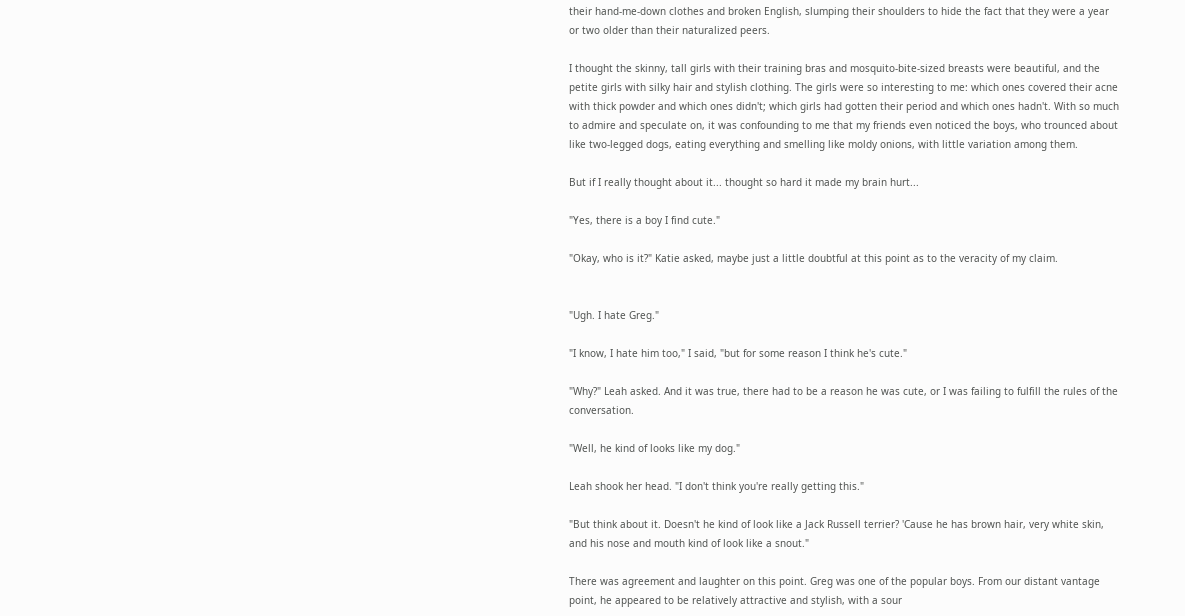their hand-me-down clothes and broken English, slumping their shoulders to hide the fact that they were a year or two older than their naturalized peers.

I thought the skinny, tall girls with their training bras and mosquito-bite-sized breasts were beautiful, and the petite girls with silky hair and stylish clothing. The girls were so interesting to me: which ones covered their acne with thick powder and which ones didn't; which girls had gotten their period and which ones hadn't. With so much to admire and speculate on, it was confounding to me that my friends even noticed the boys, who trounced about like two-legged dogs, eating everything and smelling like moldy onions, with little variation among them.

But if I really thought about it... thought so hard it made my brain hurt...

"Yes, there is a boy I find cute."

"Okay, who is it?" Katie asked, maybe just a little doubtful at this point as to the veracity of my claim.


"Ugh. I hate Greg."

"I know, I hate him too," I said, "but for some reason I think he's cute."

"Why?" Leah asked. And it was true, there had to be a reason he was cute, or I was failing to fulfill the rules of the conversation.

"Well, he kind of looks like my dog."

Leah shook her head. "I don't think you're really getting this."

"But think about it. Doesn't he kind of look like a Jack Russell terrier? 'Cause he has brown hair, very white skin, and his nose and mouth kind of look like a snout."

There was agreement and laughter on this point. Greg was one of the popular boys. From our distant vantage point, he appeared to be relatively attractive and stylish, with a sour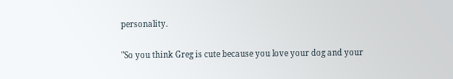personality.

"So you think Greg is cute because you love your dog and your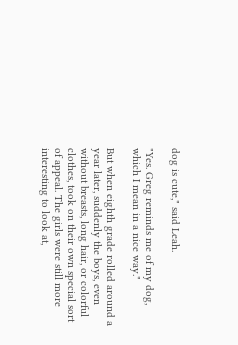dog is cute," said Leah.

"Yes. Greg reminds me of my dog, which I mean in a nice way."

But when eighth grade rolled around a year later, suddenly the boys, even without breasts, long hair, or colorful clothes, took on their own special sort of appeal. The girls were still more interesting to look at,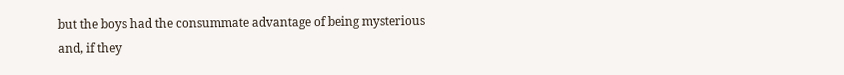but the boys had the consummate advantage of being mysterious and, if they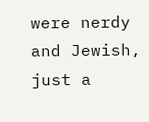were nerdy and Jewish, just a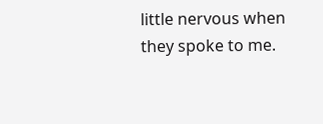little nervous when they spoke to me.